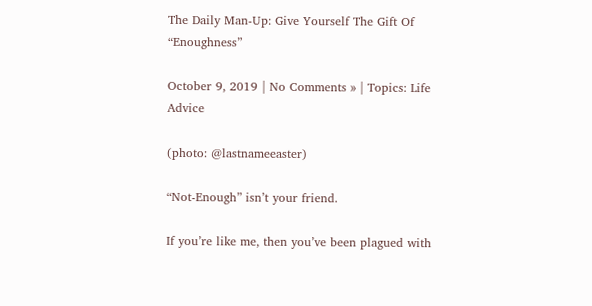The Daily Man-Up: Give Yourself The Gift Of “Enoughness”

October 9, 2019 | No Comments » | Topics: Life Advice

(photo: @lastnameeaster)

“Not-Enough” isn’t your friend.

If you’re like me, then you’ve been plagued with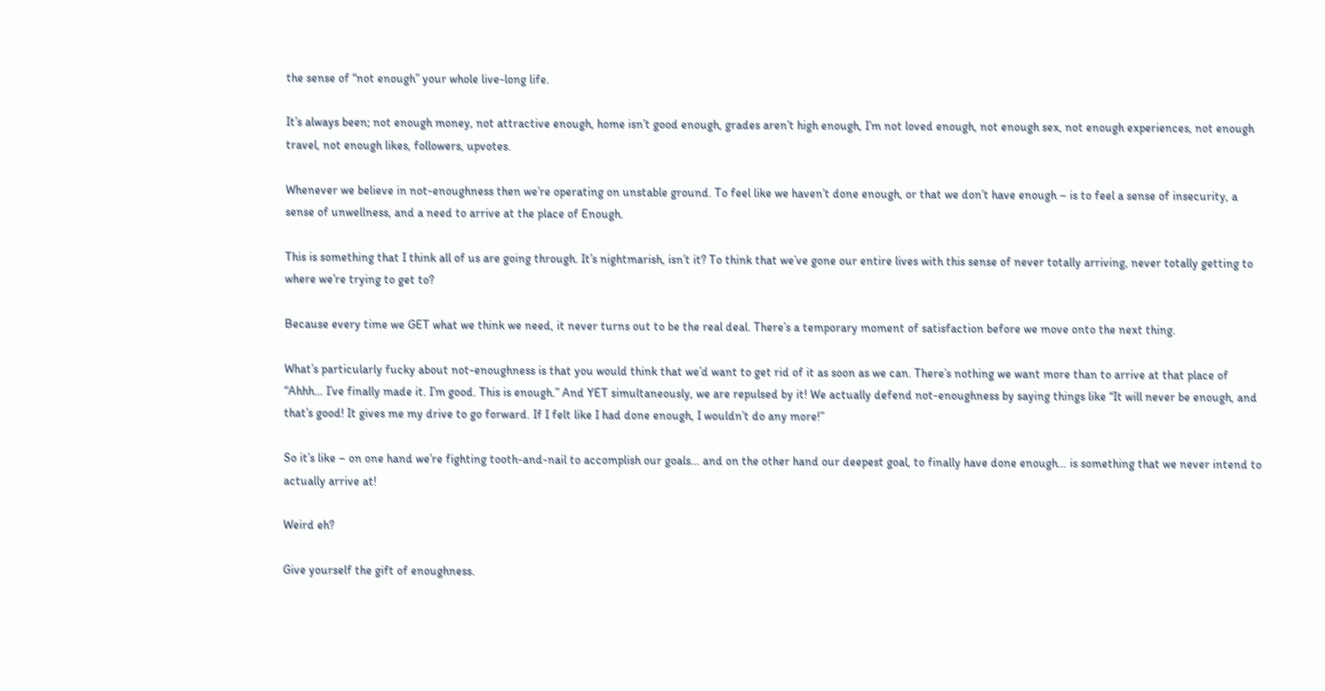the sense of “not enough” your whole live-long life.

It’s always been; not enough money, not attractive enough, home isn’t good enough, grades aren’t high enough, I’m not loved enough, not enough sex, not enough experiences, not enough travel, not enough likes, followers, upvotes.

Whenever we believe in not-enoughness then we’re operating on unstable ground. To feel like we haven’t done enough, or that we don’t have enough – is to feel a sense of insecurity, a sense of unwellness, and a need to arrive at the place of Enough.

This is something that I think all of us are going through. It’s nightmarish, isn’t it? To think that we’ve gone our entire lives with this sense of never totally arriving, never totally getting to where we’re trying to get to?

Because every time we GET what we think we need, it never turns out to be the real deal. There’s a temporary moment of satisfaction before we move onto the next thing.

What’s particularly fucky about not-enoughness is that you would think that we’d want to get rid of it as soon as we can. There’s nothing we want more than to arrive at that place of “Ahhh… I’ve finally made it. I’m good. This is enough.” And YET simultaneously, we are repulsed by it! We actually defend not-enoughness by saying things like “It will never be enough, and that’s good! It gives me my drive to go forward. If I felt like I had done enough, I wouldn’t do any more!”

So it’s like – on one hand we’re fighting tooth-and-nail to accomplish our goals… and on the other hand our deepest goal, to finally have done enough… is something that we never intend to actually arrive at!

Weird eh?

Give yourself the gift of enoughness.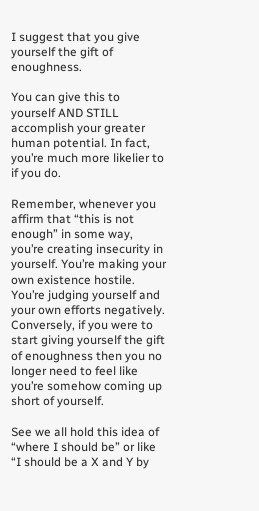I suggest that you give yourself the gift of enoughness.

You can give this to yourself AND STILL accomplish your greater human potential. In fact, you’re much more likelier to if you do.

Remember, whenever you affirm that “this is not enough” in some way, you’re creating insecurity in yourself. You’re making your own existence hostile. You’re judging yourself and your own efforts negatively. Conversely, if you were to start giving yourself the gift of enoughness then you no longer need to feel like you’re somehow coming up short of yourself.

See we all hold this idea of “where I should be” or like “I should be a X and Y by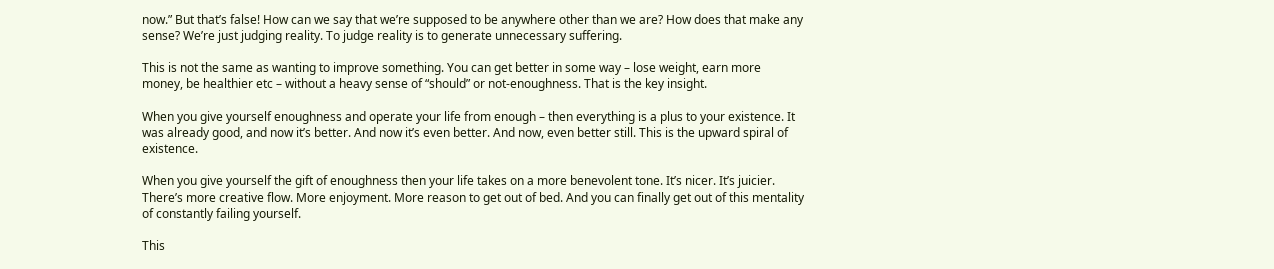now.” But that’s false! How can we say that we’re supposed to be anywhere other than we are? How does that make any sense? We’re just judging reality. To judge reality is to generate unnecessary suffering.

This is not the same as wanting to improve something. You can get better in some way – lose weight, earn more money, be healthier etc – without a heavy sense of “should” or not-enoughness. That is the key insight.

When you give yourself enoughness and operate your life from enough – then everything is a plus to your existence. It was already good, and now it’s better. And now it’s even better. And now, even better still. This is the upward spiral of existence.

When you give yourself the gift of enoughness then your life takes on a more benevolent tone. It’s nicer. It’s juicier. There’s more creative flow. More enjoyment. More reason to get out of bed. And you can finally get out of this mentality of constantly failing yourself.

This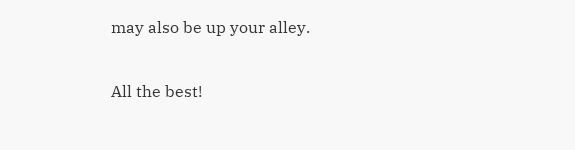may also be up your alley.

All the best!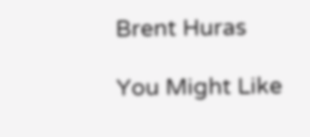Brent Huras

You Might Like